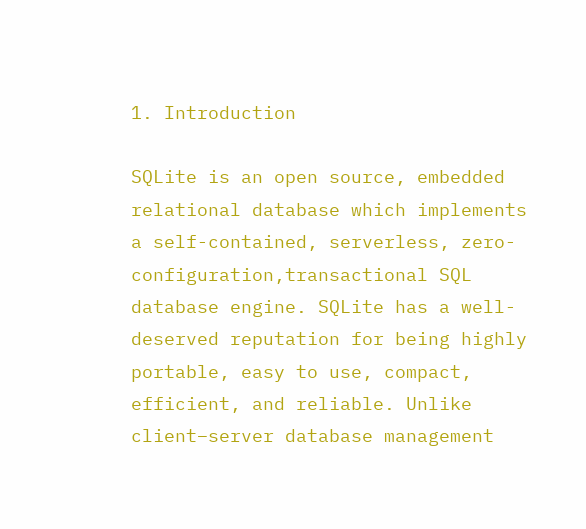1. Introduction

SQLite is an open source, embedded relational database which implements a self-contained, serverless, zero-configuration,transactional SQL database engine. SQLite has a well-deserved reputation for being highly portable, easy to use, compact, efficient, and reliable. Unlike client–server database management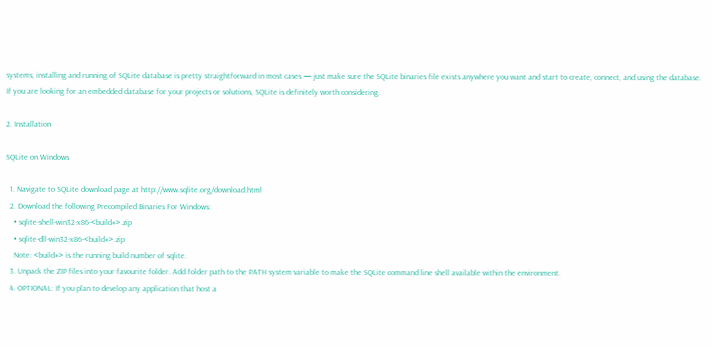systems, installing and running of SQLite database is pretty straightforward in most cases — just make sure the SQLite binaries file exists anywhere you want and start to create, connect, and using the database. If you are looking for an embedded database for your projects or solutions, SQLite is definitely worth considering.

2. Installation

SQLite on Windows

  1. Navigate to SQLite download page at http://www.sqlite.org/download.html
  2. Download the following Precompiled Binaries For Windows:
    • sqlite-shell-win32-x86-<build#>.zip
    • sqlite-dll-win32-x86-<build#>.zip
    Note: <build#> is the running build number of sqlite.
  3. Unpack the ZIP files into your favourite folder. Add folder path to the PATH system variable to make the SQLite command line shell available within the environment.
  4. OPTIONAL: If you plan to develop any application that host a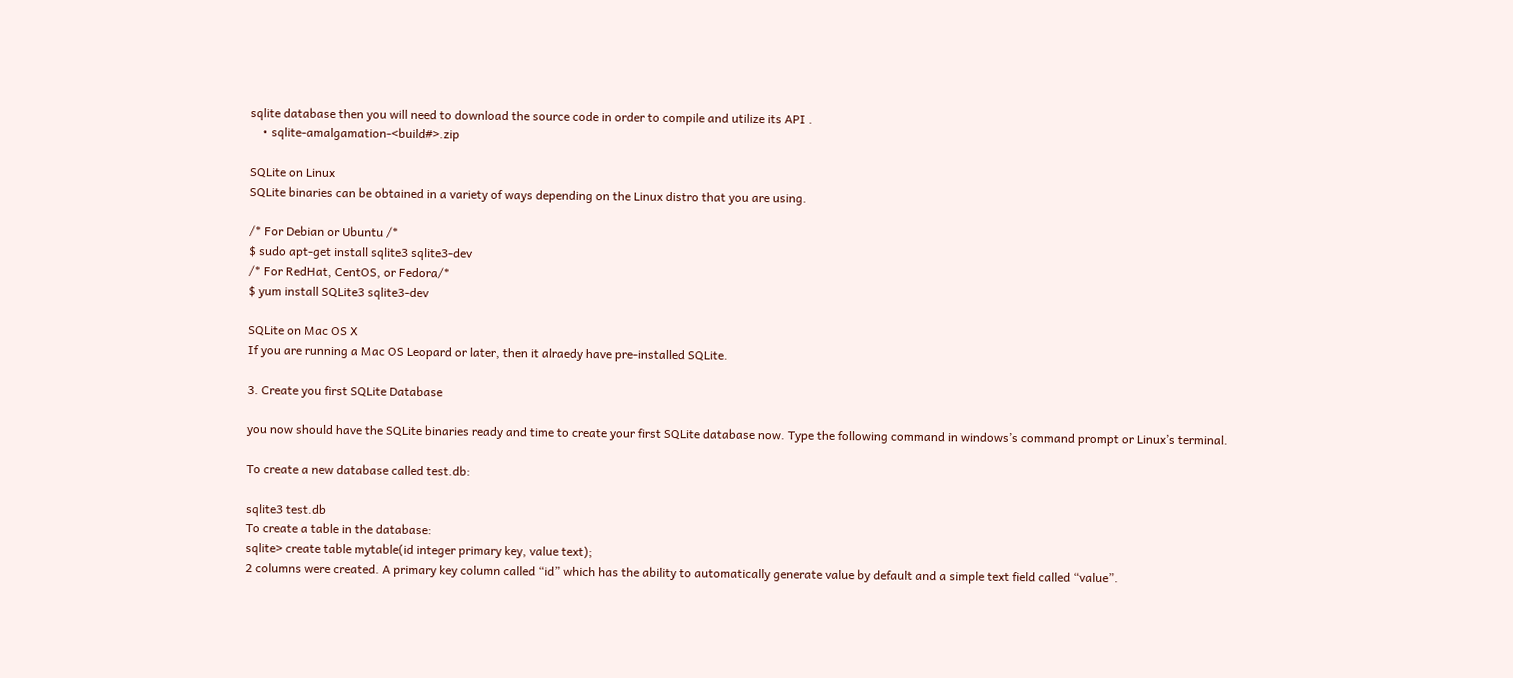sqlite database then you will need to download the source code in order to compile and utilize its API .
    • sqlite-amalgamation-<build#>.zip

SQLite on Linux
SQLite binaries can be obtained in a variety of ways depending on the Linux distro that you are using.

/* For Debian or Ubuntu /*
$ sudo apt-get install sqlite3 sqlite3-dev
/* For RedHat, CentOS, or Fedora/*
$ yum install SQLite3 sqlite3-dev

SQLite on Mac OS X
If you are running a Mac OS Leopard or later, then it alraedy have pre-installed SQLite.

3. Create you first SQLite Database

you now should have the SQLite binaries ready and time to create your first SQLite database now. Type the following command in windows’s command prompt or Linux’s terminal.

To create a new database called test.db:

sqlite3 test.db
To create a table in the database:
sqlite> create table mytable(id integer primary key, value text);
2 columns were created. A primary key column called “id” which has the ability to automatically generate value by default and a simple text field called “value”.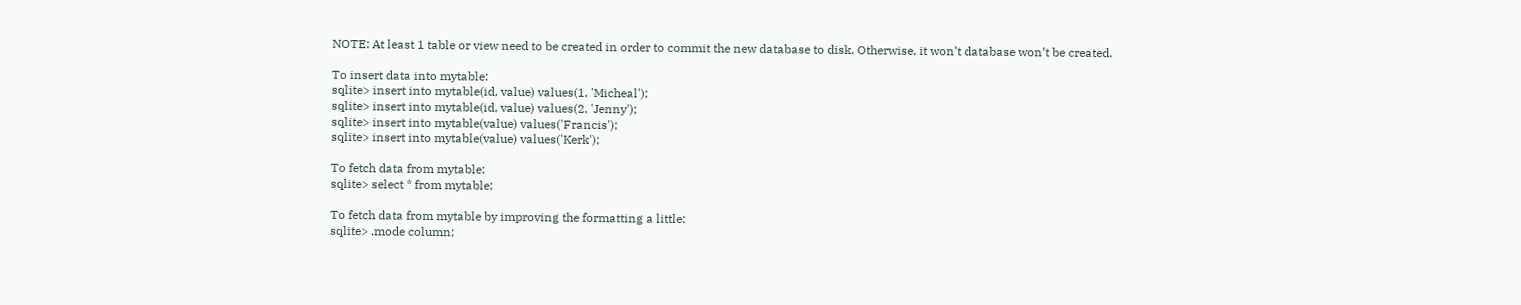NOTE: At least 1 table or view need to be created in order to commit the new database to disk. Otherwise, it won’t database won’t be created.

To insert data into mytable:
sqlite> insert into mytable(id, value) values(1, 'Micheal');
sqlite> insert into mytable(id, value) values(2, 'Jenny');
sqlite> insert into mytable(value) values('Francis');
sqlite> insert into mytable(value) values('Kerk');

To fetch data from mytable:
sqlite> select * from mytable;

To fetch data from mytable by improving the formatting a little:
sqlite> .mode column;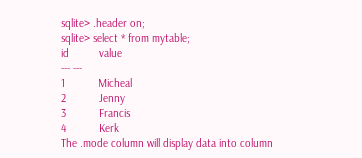sqlite> .header on;
sqlite> select * from mytable;
id          value
--- ---
1           Micheal
2           Jenny
3           Francis
4           Kerk
The .mode column will display data into column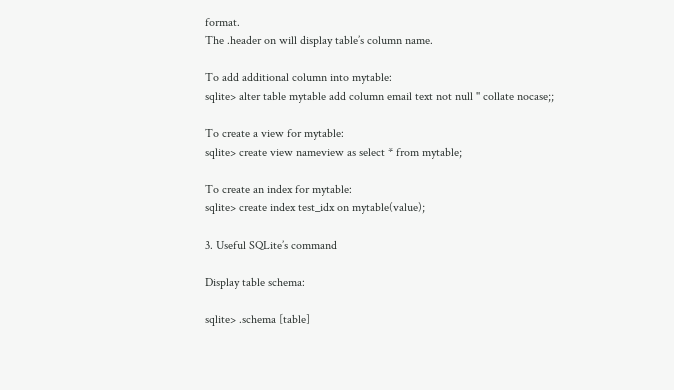format.
The .header on will display table’s column name.

To add additional column into mytable:
sqlite> alter table mytable add column email text not null '' collate nocase;;

To create a view for mytable:
sqlite> create view nameview as select * from mytable;

To create an index for mytable:
sqlite> create index test_idx on mytable(value);

3. Useful SQLite’s command

Display table schema:

sqlite> .schema [table]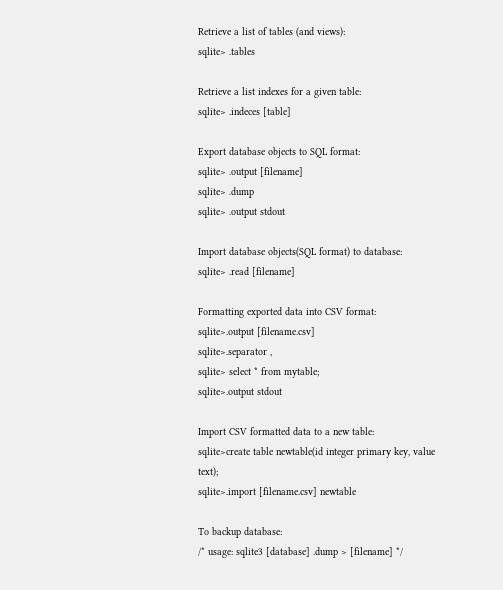Retrieve a list of tables (and views):
sqlite> .tables

Retrieve a list indexes for a given table:
sqlite> .indeces [table]

Export database objects to SQL format:
sqlite> .output [filename]
sqlite> .dump
sqlite> .output stdout

Import database objects(SQL format) to database:
sqlite> .read [filename]

Formatting exported data into CSV format:
sqlite>.output [filename.csv]
sqlite>.separator ,
sqlite> select * from mytable;
sqlite>.output stdout

Import CSV formatted data to a new table:
sqlite>create table newtable(id integer primary key, value text);
sqlite>.import [filename.csv] newtable

To backup database:
/* usage: sqlite3 [database] .dump > [filename] */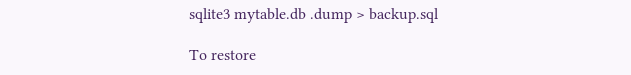sqlite3 mytable.db .dump > backup.sql

To restore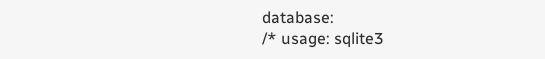database:
/* usage: sqlite3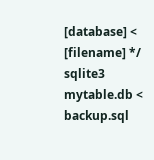[database] < [filename] */
sqlite3 mytable.db < backup.sql